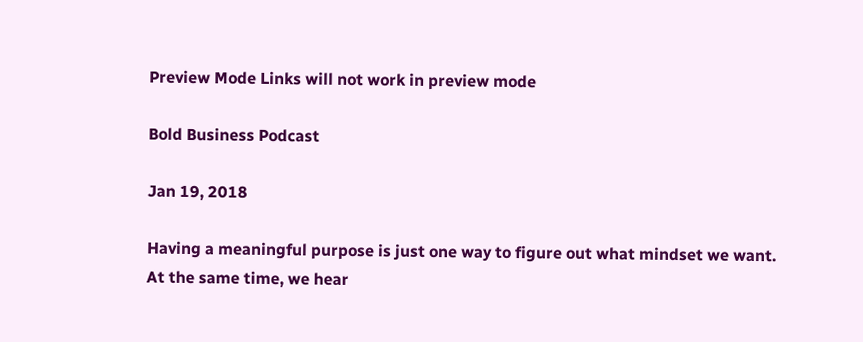Preview Mode Links will not work in preview mode

Bold Business Podcast

Jan 19, 2018

Having a meaningful purpose is just one way to figure out what mindset we want. At the same time, we hear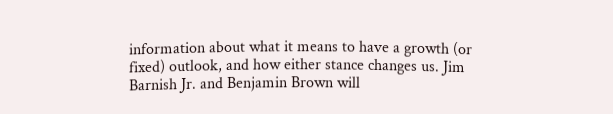information about what it means to have a growth (or fixed) outlook, and how either stance changes us. Jim Barnish Jr. and Benjamin Brown will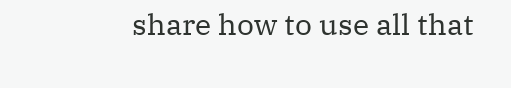share how to use all that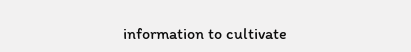information to cultivate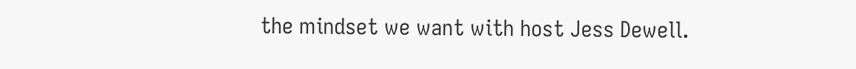the mindset we want with host Jess Dewell.